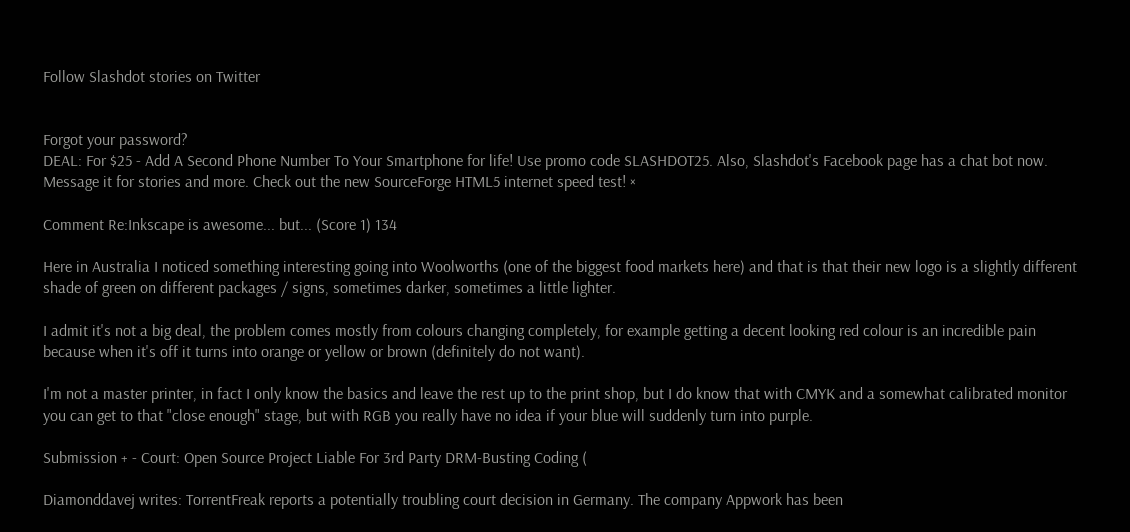Follow Slashdot stories on Twitter


Forgot your password?
DEAL: For $25 - Add A Second Phone Number To Your Smartphone for life! Use promo code SLASHDOT25. Also, Slashdot's Facebook page has a chat bot now. Message it for stories and more. Check out the new SourceForge HTML5 internet speed test! ×

Comment Re:Inkscape is awesome... but... (Score 1) 134

Here in Australia I noticed something interesting going into Woolworths (one of the biggest food markets here) and that is that their new logo is a slightly different shade of green on different packages / signs, sometimes darker, sometimes a little lighter.

I admit it's not a big deal, the problem comes mostly from colours changing completely, for example getting a decent looking red colour is an incredible pain because when it's off it turns into orange or yellow or brown (definitely do not want).

I'm not a master printer, in fact I only know the basics and leave the rest up to the print shop, but I do know that with CMYK and a somewhat calibrated monitor you can get to that "close enough" stage, but with RGB you really have no idea if your blue will suddenly turn into purple.

Submission + - Court: Open Source Project Liable For 3rd Party DRM-Busting Coding (

Diamonddavej writes: TorrentFreak reports a potentially troubling court decision in Germany. The company Appwork has been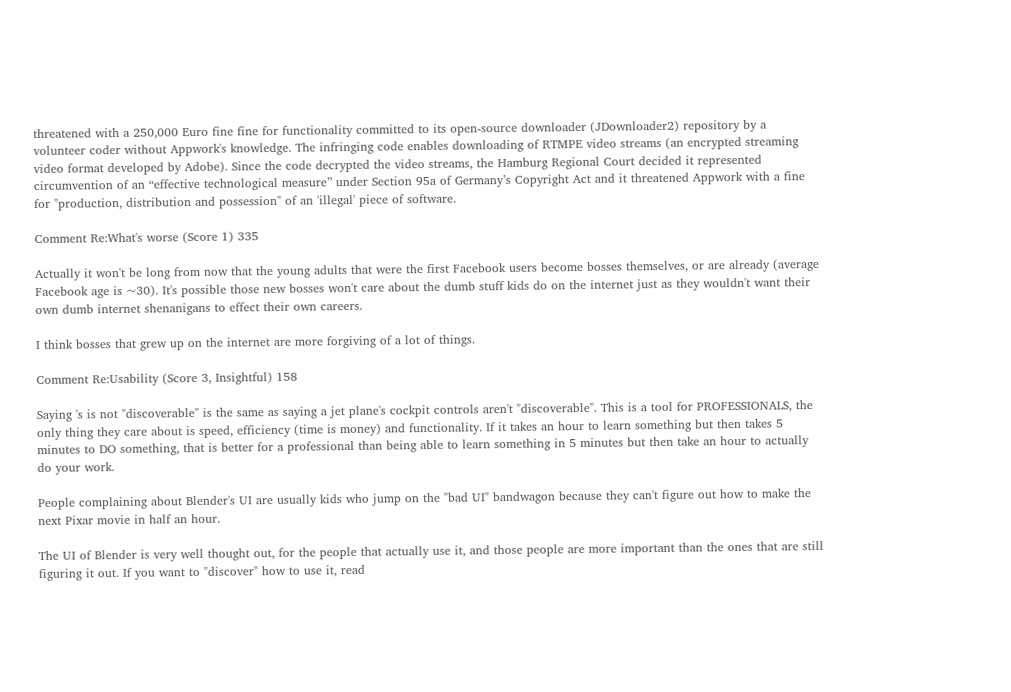threatened with a 250,000 Euro fine fine for functionality committed to its open-source downloader (JDownloader2) repository by a volunteer coder without Appwork's knowledge. The infringing code enables downloading of RTMPE video streams (an encrypted streaming video format developed by Adobe). Since the code decrypted the video streams, the Hamburg Regional Court decided it represented circumvention of an “effective technological measure” under Section 95a of Germany’s Copyright Act and it threatened Appwork with a fine for "production, distribution and possession" of an 'illegal' piece of software.

Comment Re:What's worse (Score 1) 335

Actually it won't be long from now that the young adults that were the first Facebook users become bosses themselves, or are already (average Facebook age is ~30). It's possible those new bosses won't care about the dumb stuff kids do on the internet just as they wouldn't want their own dumb internet shenanigans to effect their own careers.

I think bosses that grew up on the internet are more forgiving of a lot of things.

Comment Re:Usability (Score 3, Insightful) 158

Saying 's is not "discoverable" is the same as saying a jet plane's cockpit controls aren't "discoverable". This is a tool for PROFESSIONALS, the only thing they care about is speed, efficiency (time is money) and functionality. If it takes an hour to learn something but then takes 5 minutes to DO something, that is better for a professional than being able to learn something in 5 minutes but then take an hour to actually do your work.

People complaining about Blender's UI are usually kids who jump on the "bad UI" bandwagon because they can't figure out how to make the next Pixar movie in half an hour.

The UI of Blender is very well thought out, for the people that actually use it, and those people are more important than the ones that are still figuring it out. If you want to "discover" how to use it, read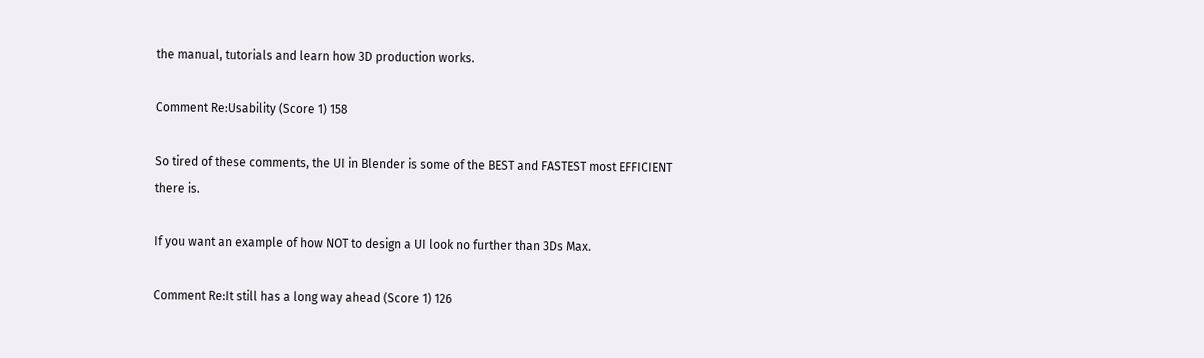the manual, tutorials and learn how 3D production works.

Comment Re:Usability (Score 1) 158

So tired of these comments, the UI in Blender is some of the BEST and FASTEST most EFFICIENT there is.

If you want an example of how NOT to design a UI look no further than 3Ds Max.

Comment Re:It still has a long way ahead (Score 1) 126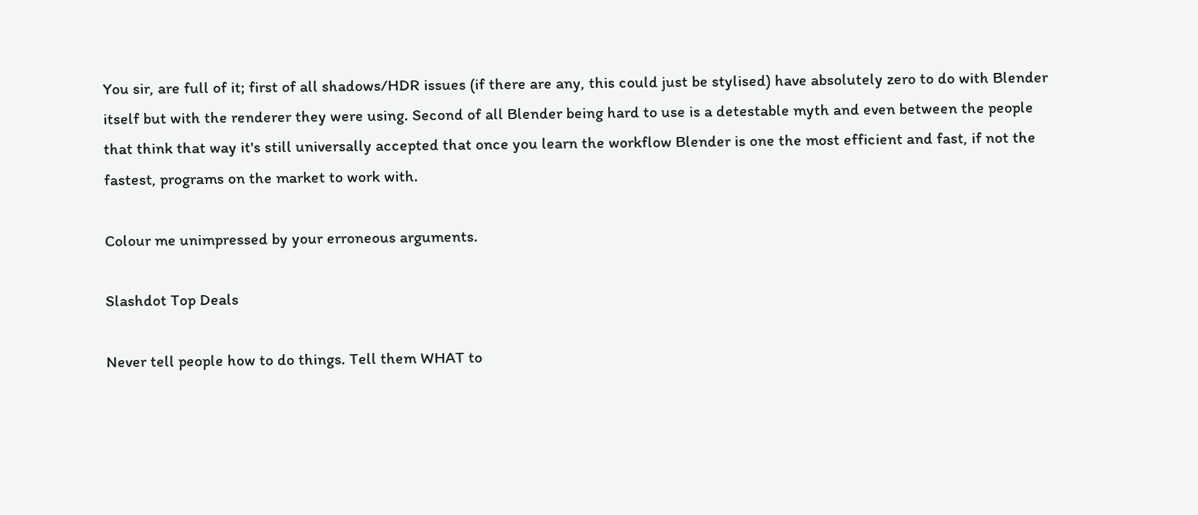You sir, are full of it; first of all shadows/HDR issues (if there are any, this could just be stylised) have absolutely zero to do with Blender itself but with the renderer they were using. Second of all Blender being hard to use is a detestable myth and even between the people that think that way it's still universally accepted that once you learn the workflow Blender is one the most efficient and fast, if not the fastest, programs on the market to work with.

Colour me unimpressed by your erroneous arguments.

Slashdot Top Deals

Never tell people how to do things. Tell them WHAT to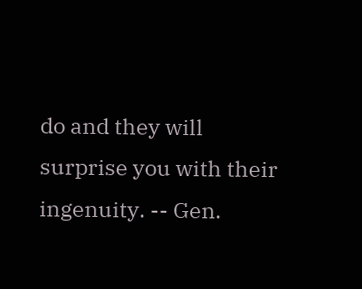do and they will surprise you with their ingenuity. -- Gen.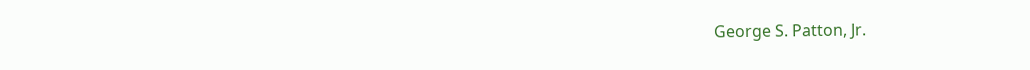George S. Patton, Jr.